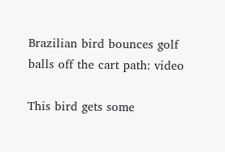Brazilian bird bounces golf balls off the cart path: video

This bird gets some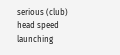serious (club) head speed launching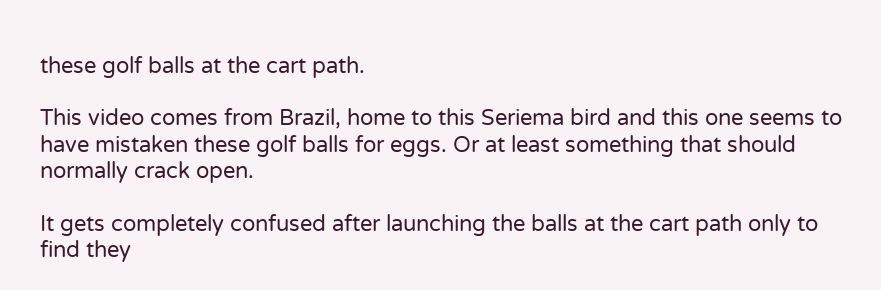these golf balls at the cart path.

This video comes from Brazil, home to this Seriema bird and this one seems to have mistaken these golf balls for eggs. Or at least something that should normally crack open.

It gets completely confused after launching the balls at the cart path only to find they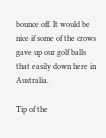bounce off. It would be nice if some of the crows gave up our golf balls that easily down here in Australia.

Tip of the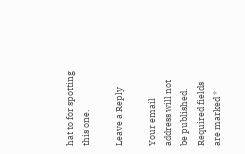hat to for spotting this one.

Leave a Reply

Your email address will not be published. Required fields are marked *